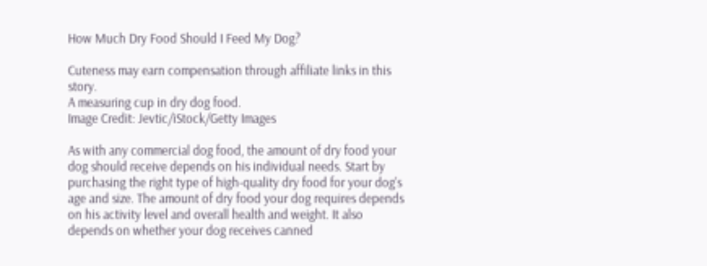How Much Dry Food Should I Feed My Dog?

Cuteness may earn compensation through affiliate links in this story.
A measuring cup in dry dog food.
Image Credit: Jevtic/iStock/Getty Images

As with any commercial dog food, the amount of dry food your dog should receive depends on his individual needs. Start by purchasing the right type of high-quality dry food for your dog's age and size. The amount of dry food your dog requires depends on his activity level and overall health and weight. It also depends on whether your dog receives canned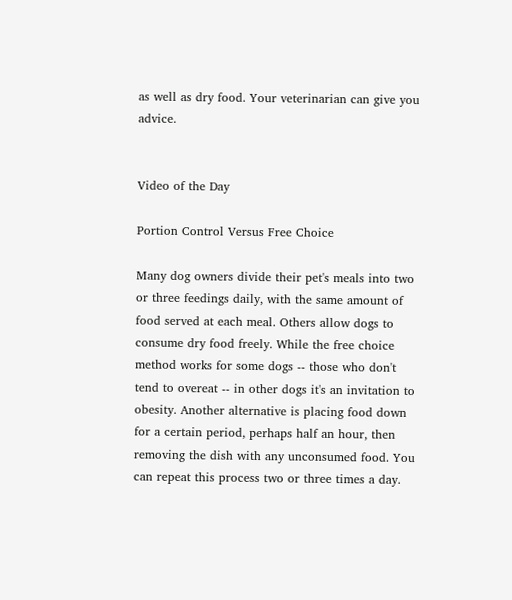as well as dry food. Your veterinarian can give you advice.


Video of the Day

Portion Control Versus Free Choice

Many dog owners divide their pet's meals into two or three feedings daily, with the same amount of food served at each meal. Others allow dogs to consume dry food freely. While the free choice method works for some dogs -- those who don't tend to overeat -- in other dogs it's an invitation to obesity. Another alternative is placing food down for a certain period, perhaps half an hour, then removing the dish with any unconsumed food. You can repeat this process two or three times a day.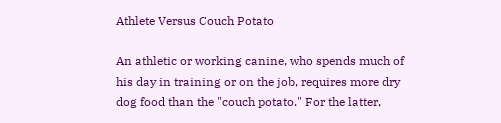Athlete Versus Couch Potato

An athletic or working canine, who spends much of his day in training or on the job, requires more dry dog food than the "couch potato." For the latter,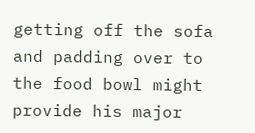getting off the sofa and padding over to the food bowl might provide his major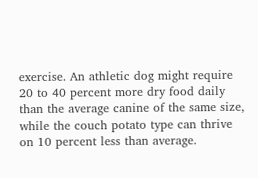exercise. An athletic dog might require 20 to 40 percent more dry food daily than the average canine of the same size, while the couch potato type can thrive on 10 percent less than average.